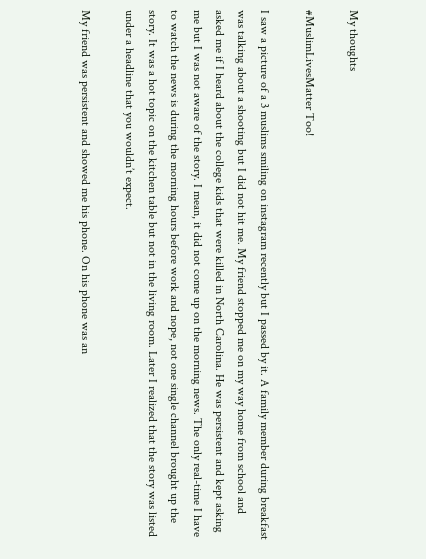My thoughts

#MuslimLivesMatter Too!

I saw a picture of a 3 muslims smiling on instagram recently but I passed by it. A family member during breakfast was talking about a shooting but I did not hit me. My friend stopped me on my way home from school and asked me if I heard about the college kids that were killed in North Carolina. He was persistent and kept asking me but I was not aware of the story. I mean, it did not come up on the morning news. The only real-time I have to watch the news is during the morning hours before work and nope, not one single channel brought up the story. It was a hot topic on the kitchen table but not in the living room. Later I realized that the story was listed under a headline that you wouldn’t expect.

My friend was persistent and showed me his phone. On his phone was an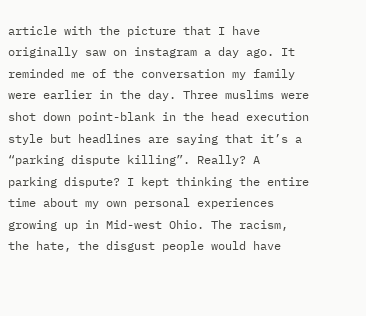article with the picture that I have originally saw on instagram a day ago. It reminded me of the conversation my family were earlier in the day. Three muslims were shot down point-blank in the head execution style but headlines are saying that it’s a “parking dispute killing”. Really? A parking dispute? I kept thinking the entire time about my own personal experiences growing up in Mid-west Ohio. The racism, the hate, the disgust people would have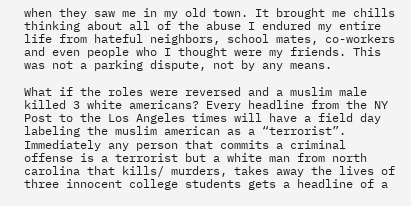when they saw me in my old town. It brought me chills thinking about all of the abuse I endured my entire life from hateful neighbors, school mates, co-workers and even people who I thought were my friends. This was not a parking dispute, not by any means.

What if the roles were reversed and a muslim male killed 3 white americans? Every headline from the NY Post to the Los Angeles times will have a field day labeling the muslim american as a “terrorist”. Immediately any person that commits a criminal offense is a terrorist but a white man from north carolina that kills/ murders, takes away the lives of three innocent college students gets a headline of a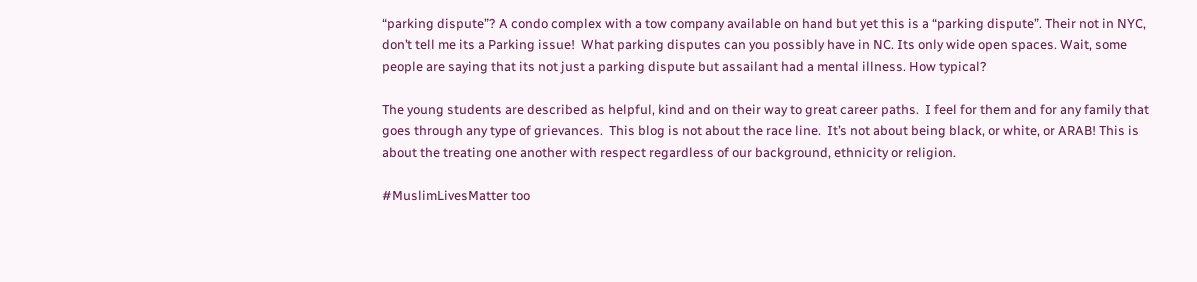“parking dispute”? A condo complex with a tow company available on hand but yet this is a “parking dispute”. Their not in NYC, don’t tell me its a Parking issue!  What parking disputes can you possibly have in NC. Its only wide open spaces. Wait, some people are saying that its not just a parking dispute but assailant had a mental illness. How typical?

The young students are described as helpful, kind and on their way to great career paths.  I feel for them and for any family that goes through any type of grievances.  This blog is not about the race line.  It’s not about being black, or white, or ARAB! This is about the treating one another with respect regardless of our background, ethnicity or religion.

#MuslimLivesMatter too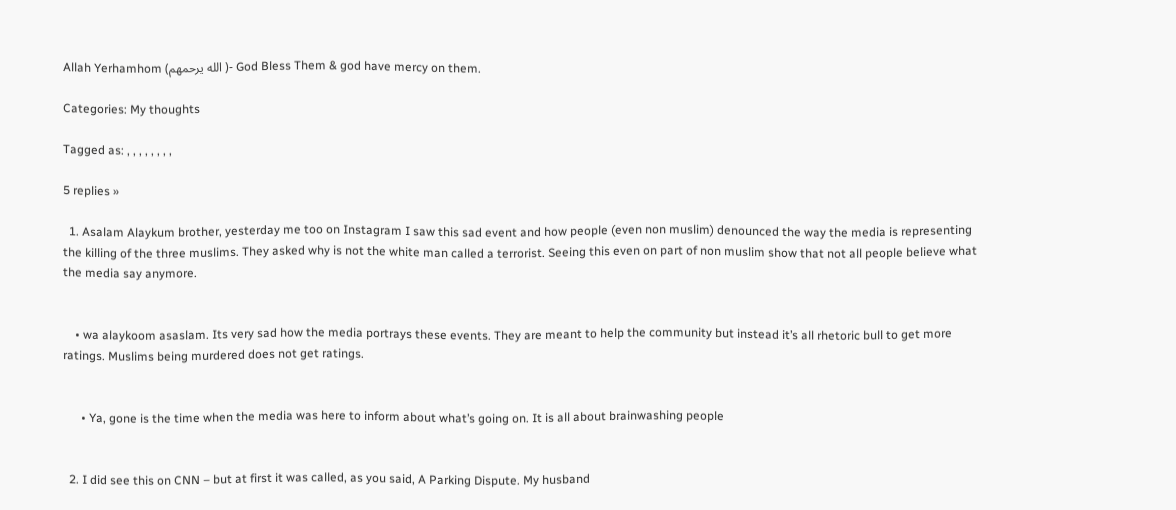Allah Yerhamhom (الله یرحمهم )- God Bless Them & god have mercy on them.

Categories: My thoughts

Tagged as: , , , , , , , ,

5 replies »

  1. Asalam Alaykum brother, yesterday me too on Instagram I saw this sad event and how people (even non muslim) denounced the way the media is representing the killing of the three muslims. They asked why is not the white man called a terrorist. Seeing this even on part of non muslim show that not all people believe what the media say anymore.


    • wa alaykoom asaslam. Its very sad how the media portrays these events. They are meant to help the community but instead it’s all rhetoric bull to get more ratings. Muslims being murdered does not get ratings.


      • Ya, gone is the time when the media was here to inform about what’s going on. It is all about brainwashing people


  2. I did see this on CNN – but at first it was called, as you said, A Parking Dispute. My husband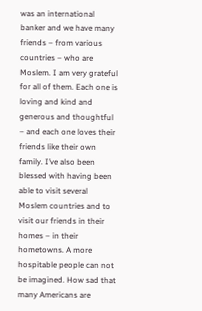was an international banker and we have many friends – from various countries – who are Moslem. I am very grateful for all of them. Each one is loving and kind and generous and thoughtful – and each one loves their friends like their own family. I’ve also been blessed with having been able to visit several Moslem countries and to visit our friends in their homes – in their hometowns. A more hospitable people can not be imagined. How sad that many Americans are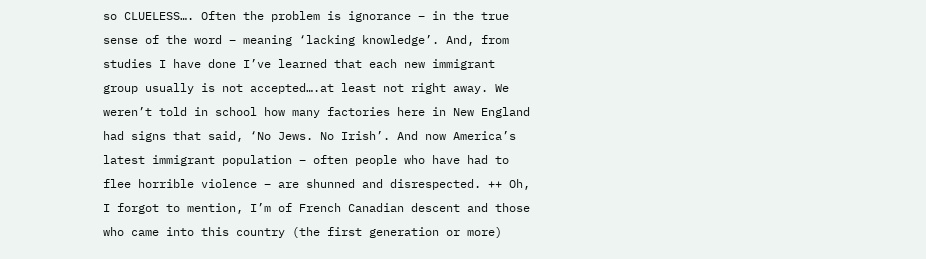so CLUELESS…. Often the problem is ignorance – in the true sense of the word – meaning ‘lacking knowledge’. And, from studies I have done I’ve learned that each new immigrant group usually is not accepted….at least not right away. We weren’t told in school how many factories here in New England had signs that said, ‘No Jews. No Irish’. And now America’s latest immigrant population – often people who have had to flee horrible violence – are shunned and disrespected. ++ Oh, I forgot to mention, I’m of French Canadian descent and those who came into this country (the first generation or more)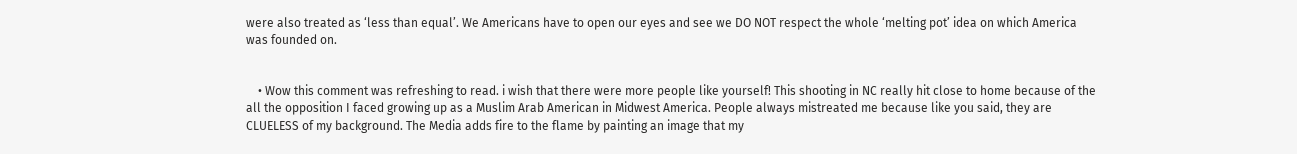were also treated as ‘less than equal’. We Americans have to open our eyes and see we DO NOT respect the whole ‘melting pot’ idea on which America was founded on.


    • Wow this comment was refreshing to read. i wish that there were more people like yourself! This shooting in NC really hit close to home because of the all the opposition I faced growing up as a Muslim Arab American in Midwest America. People always mistreated me because like you said, they are CLUELESS of my background. The Media adds fire to the flame by painting an image that my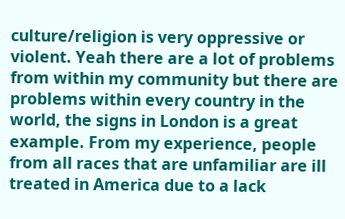culture/religion is very oppressive or violent. Yeah there are a lot of problems from within my community but there are problems within every country in the world, the signs in London is a great example. From my experience, people from all races that are unfamiliar are ill treated in America due to a lack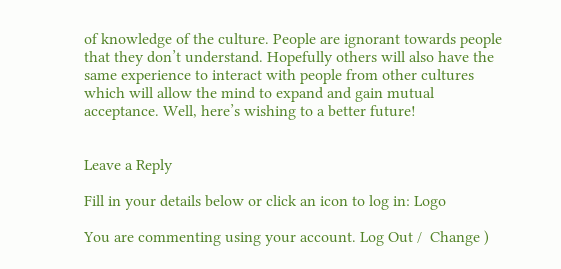of knowledge of the culture. People are ignorant towards people that they don’t understand. Hopefully others will also have the same experience to interact with people from other cultures which will allow the mind to expand and gain mutual acceptance. Well, here’s wishing to a better future!


Leave a Reply

Fill in your details below or click an icon to log in: Logo

You are commenting using your account. Log Out /  Change )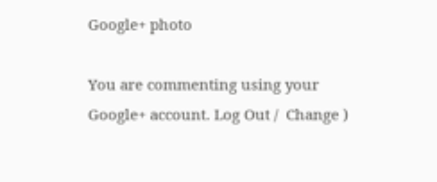Google+ photo

You are commenting using your Google+ account. Log Out /  Change )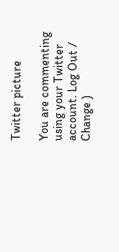Twitter picture

You are commenting using your Twitter account. Log Out /  Change )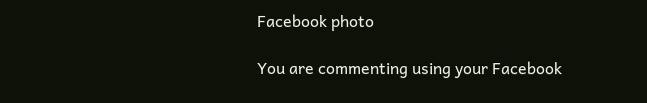Facebook photo

You are commenting using your Facebook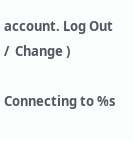account. Log Out /  Change )

Connecting to %s